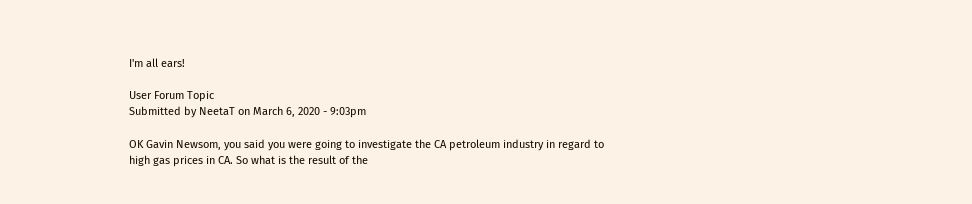I'm all ears!

User Forum Topic
Submitted by NeetaT on March 6, 2020 - 9:03pm

OK Gavin Newsom, you said you were going to investigate the CA petroleum industry in regard to high gas prices in CA. So what is the result of the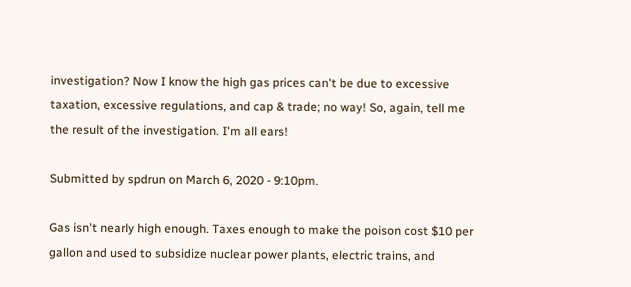investigation? Now I know the high gas prices can't be due to excessive taxation, excessive regulations, and cap & trade; no way! So, again, tell me the result of the investigation. I'm all ears!

Submitted by spdrun on March 6, 2020 - 9:10pm.

Gas isn't nearly high enough. Taxes enough to make the poison cost $10 per gallon and used to subsidize nuclear power plants, electric trains, and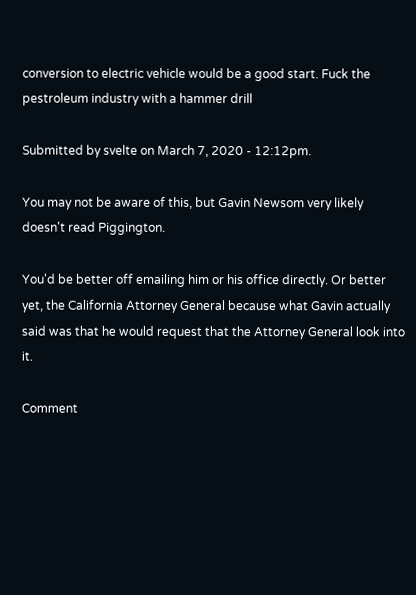conversion to electric vehicle would be a good start. Fuck the pestroleum industry with a hammer drill

Submitted by svelte on March 7, 2020 - 12:12pm.

You may not be aware of this, but Gavin Newsom very likely doesn't read Piggington.

You'd be better off emailing him or his office directly. Or better yet, the California Attorney General because what Gavin actually said was that he would request that the Attorney General look into it.

Comment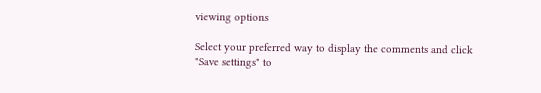viewing options

Select your preferred way to display the comments and click "Save settings" to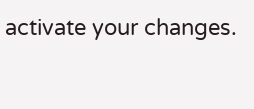activate your changes.